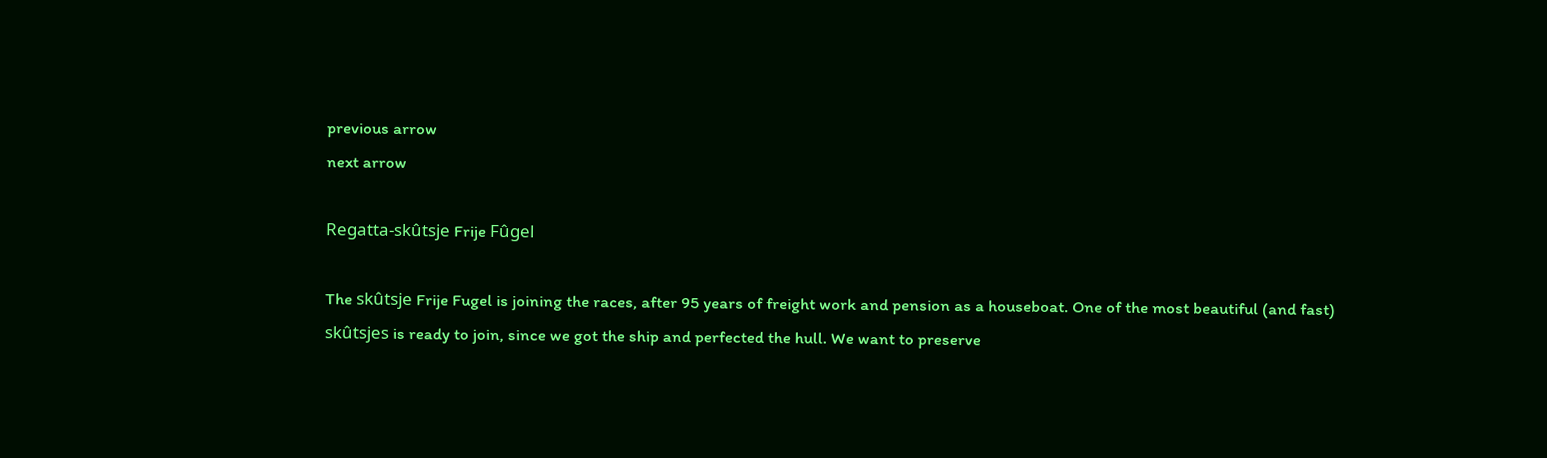previous arrow
next arrow

Regatta-skûtsje Frije Fûgel

The skûtsje Frije Fugel is joining the races, after 95 years of freight work and pension as a houseboat. One of the most beautiful (and fast) skûtsjes is ready to join, since we got the ship and perfected the hull. We want to preserve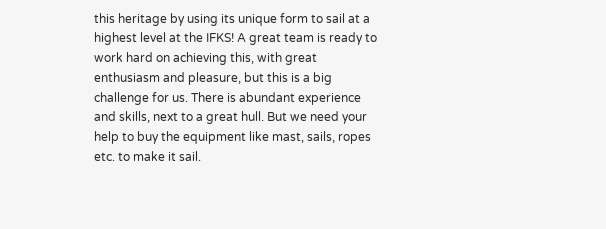this heritage by using its unique form to sail at a highest level at the IFKS! A great team is ready to work hard on achieving this, with great enthusiasm and pleasure, but this is a big challenge for us. There is abundant experience and skills, next to a great hull. But we need your help to buy the equipment like mast, sails, ropes etc. to make it sail.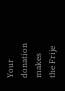Your donation makes the Frije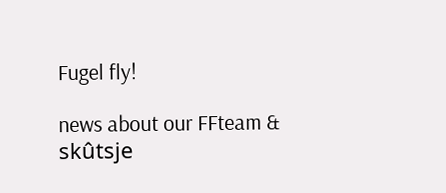Fugel fly!

news about our FFteam & skûtsje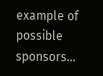example of possible sponsors…